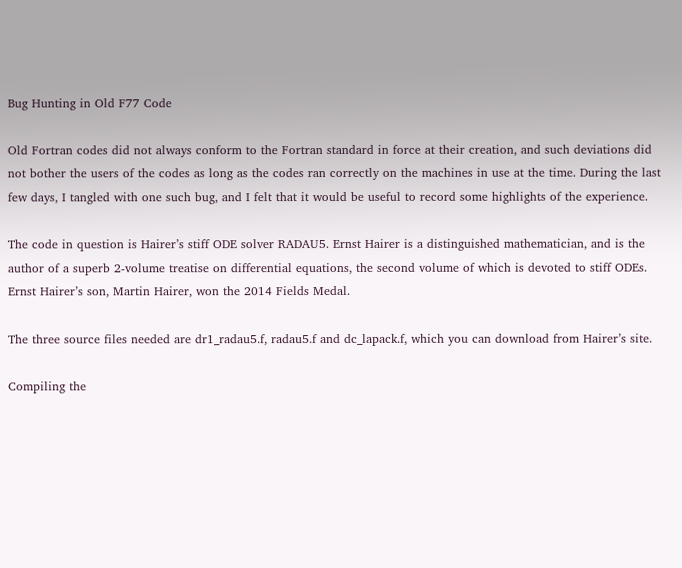Bug Hunting in Old F77 Code

Old Fortran codes did not always conform to the Fortran standard in force at their creation, and such deviations did not bother the users of the codes as long as the codes ran correctly on the machines in use at the time. During the last few days, I tangled with one such bug, and I felt that it would be useful to record some highlights of the experience.

The code in question is Hairer’s stiff ODE solver RADAU5. Ernst Hairer is a distinguished mathematician, and is the author of a superb 2-volume treatise on differential equations, the second volume of which is devoted to stiff ODEs. Ernst Hairer’s son, Martin Hairer, won the 2014 Fields Medal.

The three source files needed are dr1_radau5.f, radau5.f and dc_lapack.f, which you can download from Hairer’s site.

Compiling the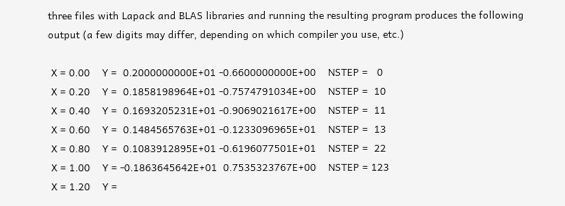three files with Lapack and BLAS libraries and running the resulting program produces the following output (a few digits may differ, depending on which compiler you use, etc.)

 X = 0.00    Y =  0.2000000000E+01 -0.6600000000E+00    NSTEP =   0
 X = 0.20    Y =  0.1858198964E+01 -0.7574791034E+00    NSTEP =  10
 X = 0.40    Y =  0.1693205231E+01 -0.9069021617E+00    NSTEP =  11
 X = 0.60    Y =  0.1484565763E+01 -0.1233096965E+01    NSTEP =  13
 X = 0.80    Y =  0.1083912895E+01 -0.6196077501E+01    NSTEP =  22
 X = 1.00    Y = -0.1863645642E+01  0.7535323767E+00    NSTEP = 123
 X = 1.20    Y =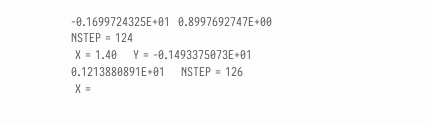-0.1699724325E+01  0.8997692747E+00    NSTEP = 124
 X = 1.40    Y = -0.1493375073E+01  0.1213880891E+01    NSTEP = 126
 X =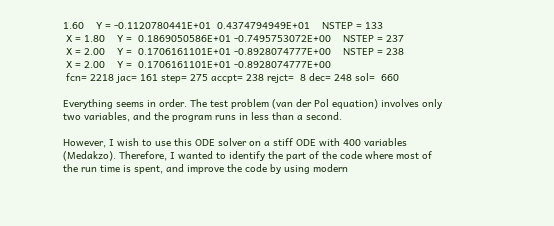1.60    Y = -0.1120780441E+01  0.4374794949E+01    NSTEP = 133
 X = 1.80    Y =  0.1869050586E+01 -0.7495753072E+00    NSTEP = 237
 X = 2.00    Y =  0.1706161101E+01 -0.8928074777E+00    NSTEP = 238
 X = 2.00    Y =  0.1706161101E+01 -0.8928074777E+00
 fcn= 2218 jac= 161 step= 275 accpt= 238 rejct=  8 dec= 248 sol=  660

Everything seems in order. The test problem (van der Pol equation) involves only two variables, and the program runs in less than a second.

However, I wish to use this ODE solver on a stiff ODE with 400 variables (Medakzo). Therefore, I wanted to identify the part of the code where most of the run time is spent, and improve the code by using modern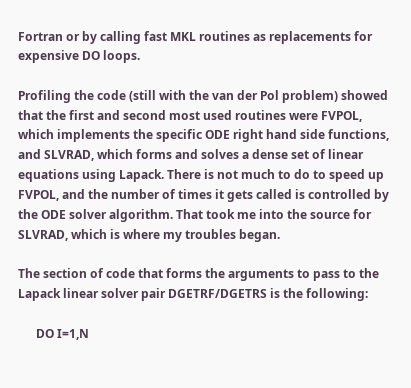Fortran or by calling fast MKL routines as replacements for expensive DO loops.

Profiling the code (still with the van der Pol problem) showed that the first and second most used routines were FVPOL, which implements the specific ODE right hand side functions, and SLVRAD, which forms and solves a dense set of linear equations using Lapack. There is not much to do to speed up FVPOL, and the number of times it gets called is controlled by the ODE solver algorithm. That took me into the source for SLVRAD, which is where my troubles began.

The section of code that forms the arguments to pass to the Lapack linear solver pair DGETRF/DGETRS is the following:

      DO I=1,N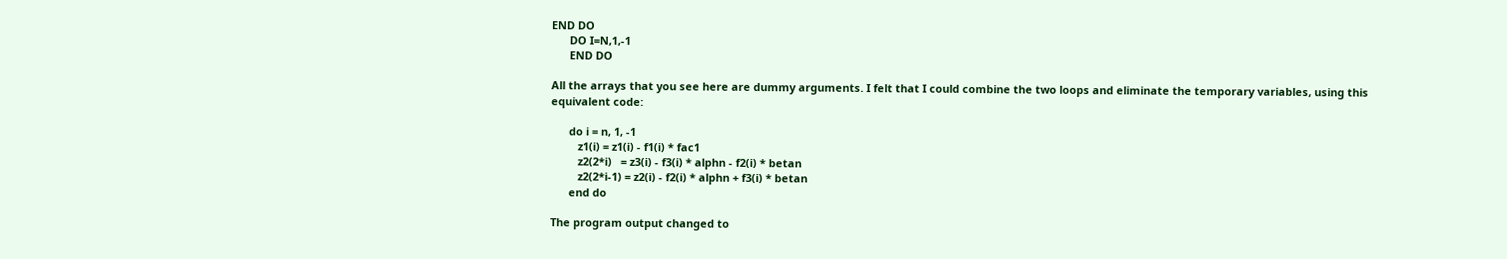END DO
      DO I=N,1,-1
      END DO

All the arrays that you see here are dummy arguments. I felt that I could combine the two loops and eliminate the temporary variables, using this equivalent code:

      do i = n, 1, -1
         z1(i) = z1(i) - f1(i) * fac1
         z2(2*i)   = z3(i) - f3(i) * alphn - f2(i) * betan
         z2(2*i-1) = z2(i) - f2(i) * alphn + f3(i) * betan
      end do

The program output changed to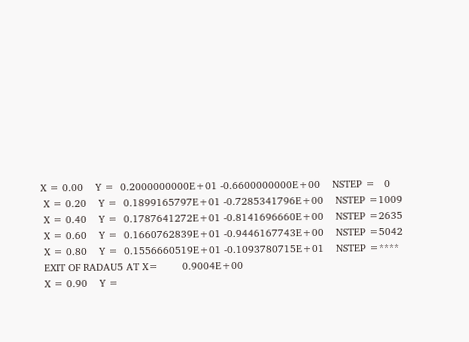X = 0.00    Y =  0.2000000000E+01 -0.6600000000E+00    NSTEP =   0
 X = 0.20    Y =  0.1899165797E+01 -0.7285341796E+00    NSTEP =1009
 X = 0.40    Y =  0.1787641272E+01 -0.8141696660E+00    NSTEP =2635
 X = 0.60    Y =  0.1660762839E+01 -0.9446167743E+00    NSTEP =5042
 X = 0.80    Y =  0.1556660519E+01 -0.1093780715E+01    NSTEP =****
 EXIT OF RADAU5 AT X=        0.9004E+00
 X = 0.90    Y =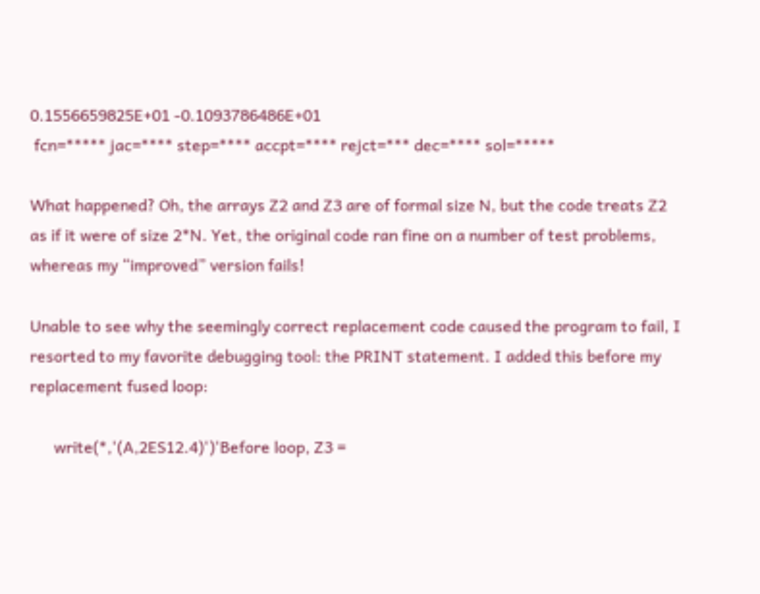0.1556659825E+01 -0.1093786486E+01
 fcn=***** jac=**** step=**** accpt=**** rejct=*** dec=**** sol=*****

What happened? Oh, the arrays Z2 and Z3 are of formal size N, but the code treats Z2 as if it were of size 2*N. Yet, the original code ran fine on a number of test problems, whereas my “improved” version fails!

Unable to see why the seemingly correct replacement code caused the program to fail, I resorted to my favorite debugging tool: the PRINT statement. I added this before my replacement fused loop:

      write(*,'(A,2ES12.4)')'Before loop, Z3 =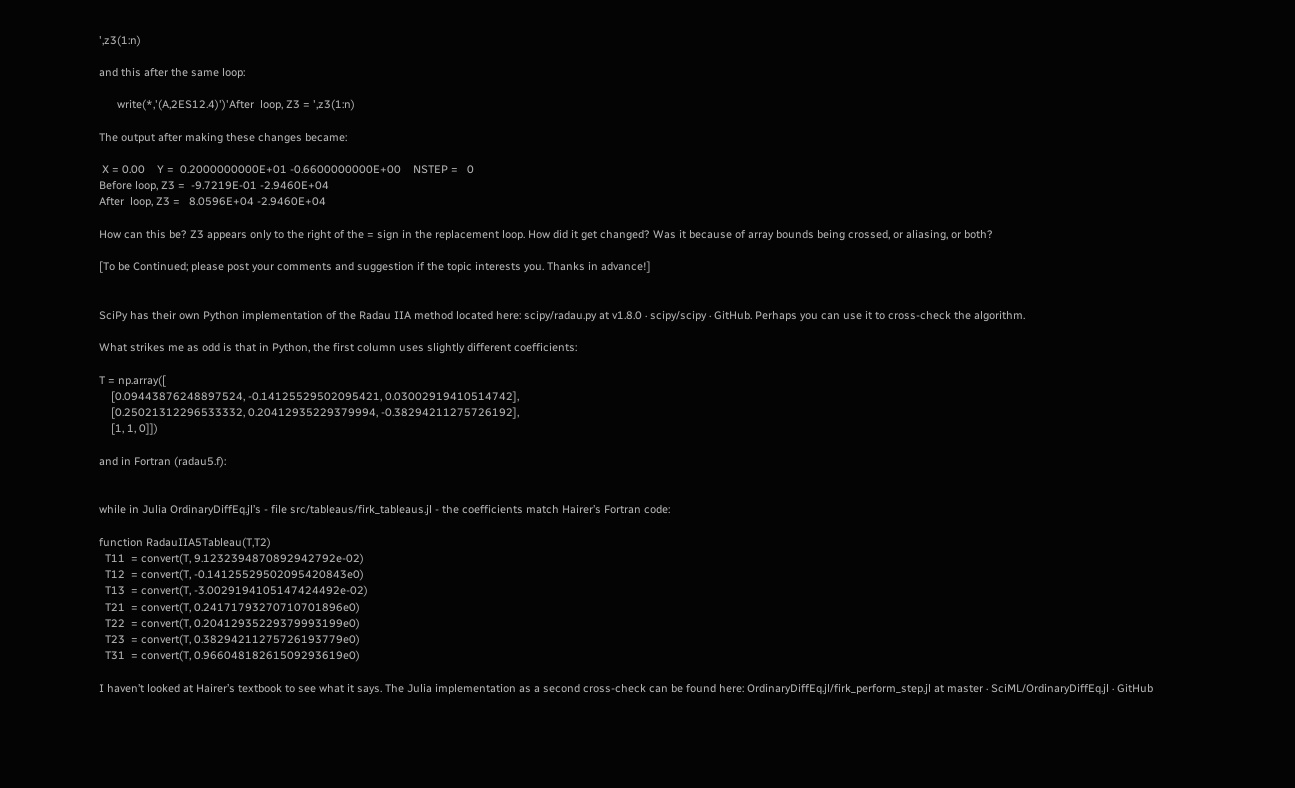',z3(1:n)

and this after the same loop:

      write(*,'(A,2ES12.4)')'After  loop, Z3 = ',z3(1:n)

The output after making these changes became:

 X = 0.00    Y =  0.2000000000E+01 -0.6600000000E+00    NSTEP =   0
Before loop, Z3 =  -9.7219E-01 -2.9460E+04
After  loop, Z3 =   8.0596E+04 -2.9460E+04

How can this be? Z3 appears only to the right of the = sign in the replacement loop. How did it get changed? Was it because of array bounds being crossed, or aliasing, or both?

[To be Continued; please post your comments and suggestion if the topic interests you. Thanks in advance!]


SciPy has their own Python implementation of the Radau IIA method located here: scipy/radau.py at v1.8.0 · scipy/scipy · GitHub. Perhaps you can use it to cross-check the algorithm.

What strikes me as odd is that in Python, the first column uses slightly different coefficients:

T = np.array([
    [0.09443876248897524, -0.14125529502095421, 0.03002919410514742],
    [0.25021312296533332, 0.20412935229379994, -0.38294211275726192],
    [1, 1, 0]])

and in Fortran (radau5.f):


while in Julia OrdinaryDiffEq.jl’s - file src/tableaus/firk_tableaus.jl - the coefficients match Hairer’s Fortran code:

function RadauIIA5Tableau(T,T2)
  T11  = convert(T, 9.1232394870892942792e-02)
  T12  = convert(T, -0.14125529502095420843e0)
  T13  = convert(T, -3.0029194105147424492e-02)
  T21  = convert(T, 0.24171793270710701896e0)
  T22  = convert(T, 0.20412935229379993199e0)
  T23  = convert(T, 0.38294211275726193779e0)
  T31  = convert(T, 0.96604818261509293619e0)

I haven’t looked at Hairer’s textbook to see what it says. The Julia implementation as a second cross-check can be found here: OrdinaryDiffEq.jl/firk_perform_step.jl at master · SciML/OrdinaryDiffEq.jl · GitHub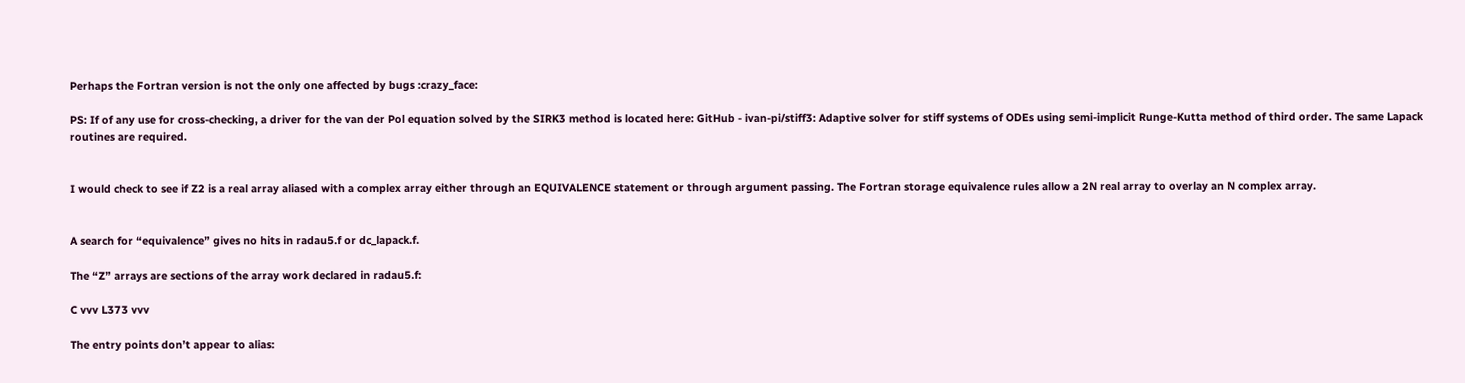Perhaps the Fortran version is not the only one affected by bugs :crazy_face:

PS: If of any use for cross-checking, a driver for the van der Pol equation solved by the SIRK3 method is located here: GitHub - ivan-pi/stiff3: Adaptive solver for stiff systems of ODEs using semi-implicit Runge-Kutta method of third order. The same Lapack routines are required.


I would check to see if Z2 is a real array aliased with a complex array either through an EQUIVALENCE statement or through argument passing. The Fortran storage equivalence rules allow a 2N real array to overlay an N complex array.


A search for “equivalence” gives no hits in radau5.f or dc_lapack.f.

The “Z” arrays are sections of the array work declared in radau5.f:

C vvv L373 vvv

The entry points don’t appear to alias: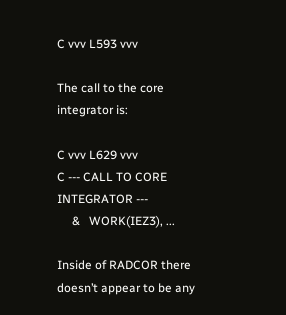C vvv L593 vvv

The call to the core integrator is:

C vvv L629 vvv
C --- CALL TO CORE INTEGRATOR ---
     &   WORK(IEZ3), ...

Inside of RADCOR there doesn’t appear to be any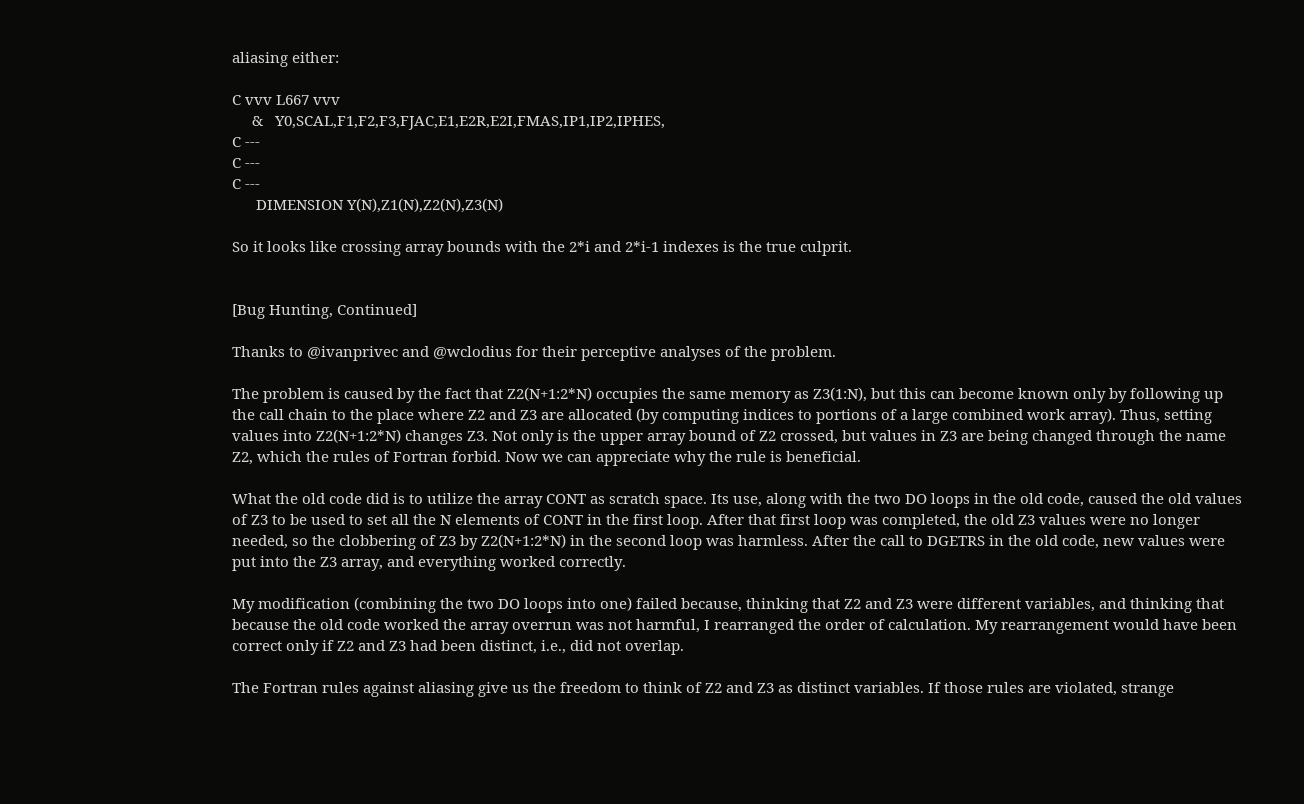aliasing either:

C vvv L667 vvv
     &   Y0,SCAL,F1,F2,F3,FJAC,E1,E2R,E2I,FMAS,IP1,IP2,IPHES,
C ---
C ---
C ---
      DIMENSION Y(N),Z1(N),Z2(N),Z3(N)

So it looks like crossing array bounds with the 2*i and 2*i-1 indexes is the true culprit.


[Bug Hunting, Continued]

Thanks to @ivanprivec and @wclodius for their perceptive analyses of the problem.

The problem is caused by the fact that Z2(N+1:2*N) occupies the same memory as Z3(1:N), but this can become known only by following up the call chain to the place where Z2 and Z3 are allocated (by computing indices to portions of a large combined work array). Thus, setting values into Z2(N+1:2*N) changes Z3. Not only is the upper array bound of Z2 crossed, but values in Z3 are being changed through the name Z2, which the rules of Fortran forbid. Now we can appreciate why the rule is beneficial.

What the old code did is to utilize the array CONT as scratch space. Its use, along with the two DO loops in the old code, caused the old values of Z3 to be used to set all the N elements of CONT in the first loop. After that first loop was completed, the old Z3 values were no longer needed, so the clobbering of Z3 by Z2(N+1:2*N) in the second loop was harmless. After the call to DGETRS in the old code, new values were put into the Z3 array, and everything worked correctly.

My modification (combining the two DO loops into one) failed because, thinking that Z2 and Z3 were different variables, and thinking that because the old code worked the array overrun was not harmful, I rearranged the order of calculation. My rearrangement would have been correct only if Z2 and Z3 had been distinct, i.e., did not overlap.

The Fortran rules against aliasing give us the freedom to think of Z2 and Z3 as distinct variables. If those rules are violated, strange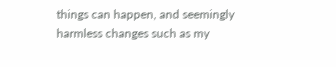things can happen, and seemingly harmless changes such as my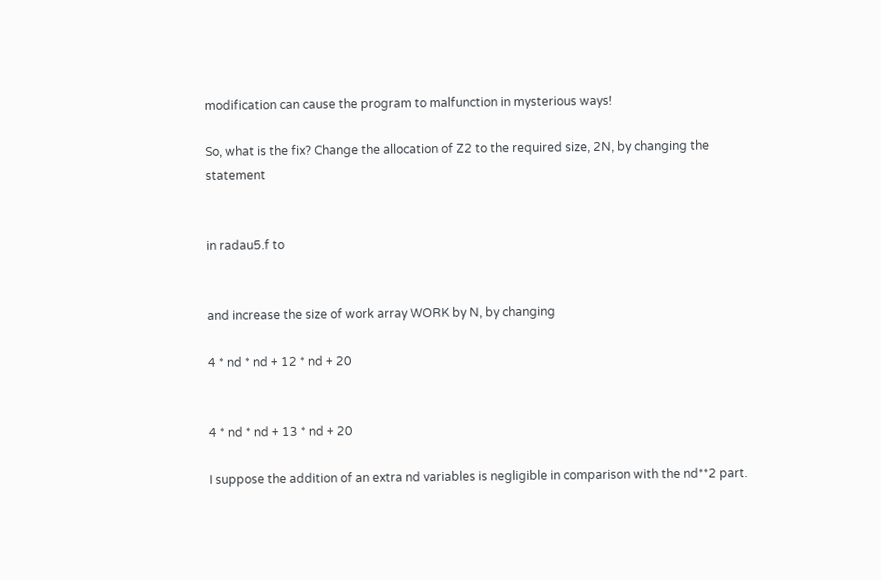modification can cause the program to malfunction in mysterious ways!

So, what is the fix? Change the allocation of Z2 to the required size, 2N, by changing the statement


in radau5.f to


and increase the size of work array WORK by N, by changing

4 * nd * nd + 12 * nd + 20


4 * nd * nd + 13 * nd + 20

I suppose the addition of an extra nd variables is negligible in comparison with the nd**2 part.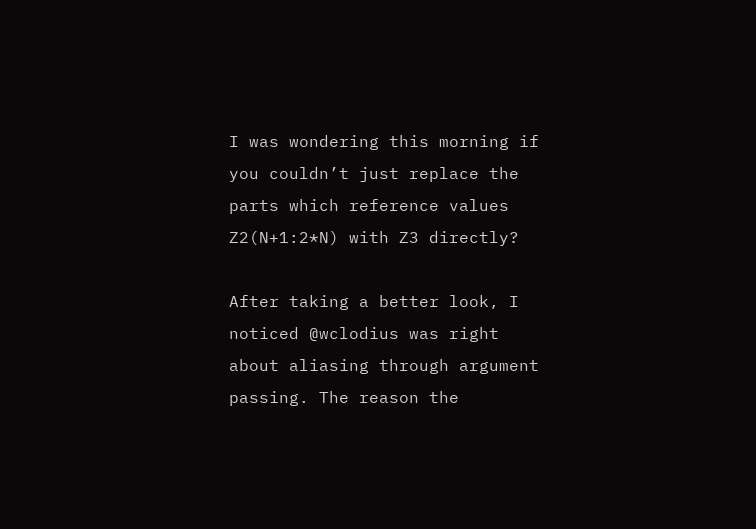I was wondering this morning if you couldn’t just replace the parts which reference values Z2(N+1:2*N) with Z3 directly?

After taking a better look, I noticed @wclodius was right about aliasing through argument passing. The reason the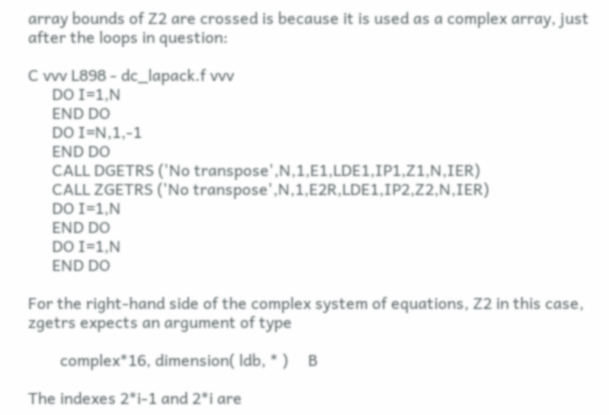array bounds of Z2 are crossed is because it is used as a complex array, just after the loops in question:

C vvv L898 - dc_lapack.f vvv
      DO I=1,N
      END DO
      DO I=N,1,-1
      END DO
      CALL DGETRS ('No transpose',N,1,E1,LDE1,IP1,Z1,N,IER)
      CALL ZGETRS ('No transpose',N,1,E2R,LDE1,IP2,Z2,N,IER)
      DO I=1,N
      END DO
      DO I=1,N
      END DO

For the right-hand side of the complex system of equations, Z2 in this case, zgetrs expects an argument of type

        complex*16, dimension( ldb, * )     B

The indexes 2*i-1 and 2*i are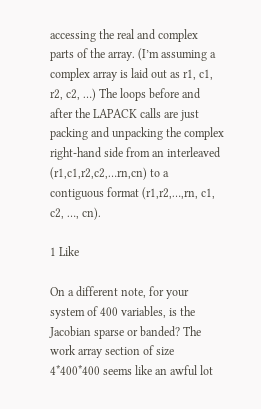accessing the real and complex parts of the array. (I’m assuming a complex array is laid out as r1, c1, r2, c2, …) The loops before and after the LAPACK calls are just packing and unpacking the complex right-hand side from an interleaved (r1,c1,r2,c2,…rn,cn) to a contiguous format (r1,r2,…,rn, c1, c2, …, cn).

1 Like

On a different note, for your system of 400 variables, is the Jacobian sparse or banded? The work array section of size 4*400*400 seems like an awful lot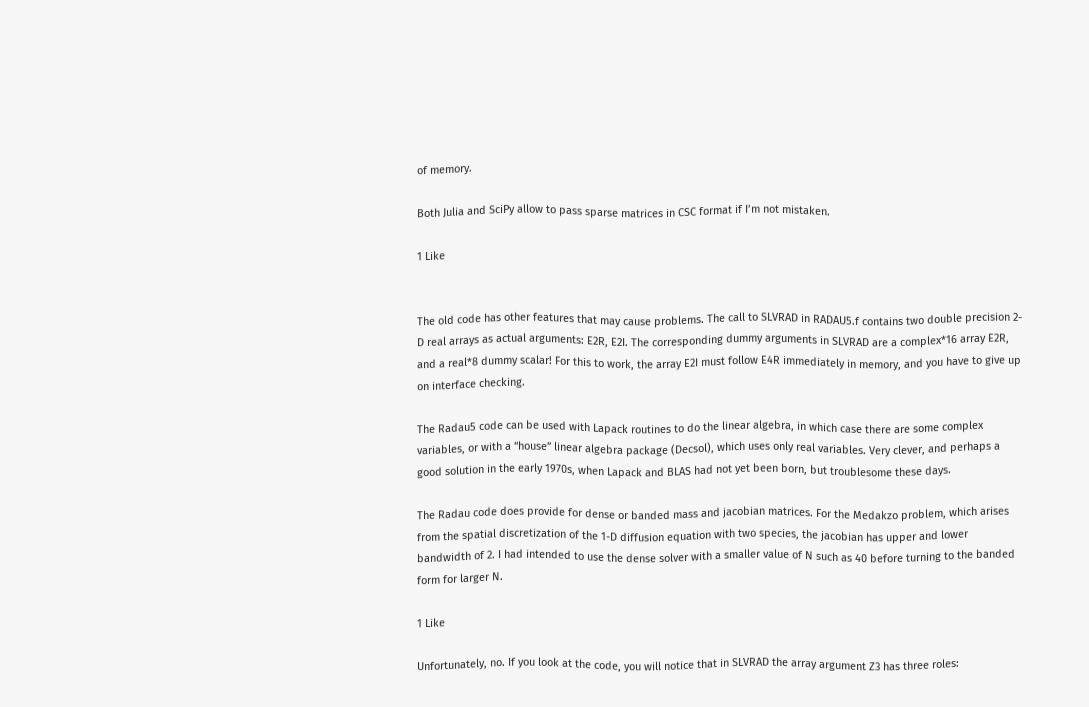of memory.

Both Julia and SciPy allow to pass sparse matrices in CSC format if I’m not mistaken.

1 Like


The old code has other features that may cause problems. The call to SLVRAD in RADAU5.f contains two double precision 2-D real arrays as actual arguments: E2R, E2I. The corresponding dummy arguments in SLVRAD are a complex*16 array E2R, and a real*8 dummy scalar! For this to work, the array E2I must follow E4R immediately in memory, and you have to give up on interface checking.

The Radau5 code can be used with Lapack routines to do the linear algebra, in which case there are some complex variables, or with a “house” linear algebra package (Decsol), which uses only real variables. Very clever, and perhaps a good solution in the early 1970s, when Lapack and BLAS had not yet been born, but troublesome these days.

The Radau code does provide for dense or banded mass and jacobian matrices. For the Medakzo problem, which arises from the spatial discretization of the 1-D diffusion equation with two species, the jacobian has upper and lower bandwidth of 2. I had intended to use the dense solver with a smaller value of N such as 40 before turning to the banded form for larger N.

1 Like

Unfortunately, no. If you look at the code, you will notice that in SLVRAD the array argument Z3 has three roles: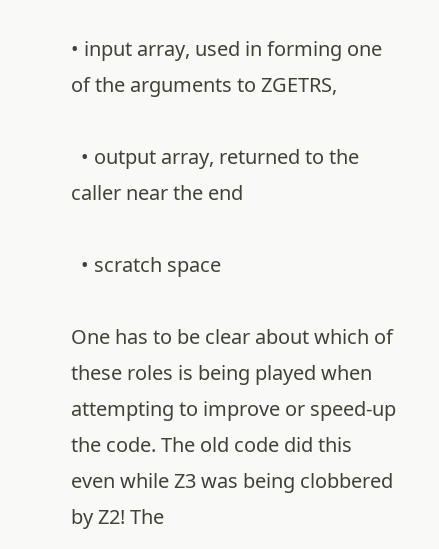• input array, used in forming one of the arguments to ZGETRS,

  • output array, returned to the caller near the end

  • scratch space

One has to be clear about which of these roles is being played when attempting to improve or speed-up the code. The old code did this even while Z3 was being clobbered by Z2! The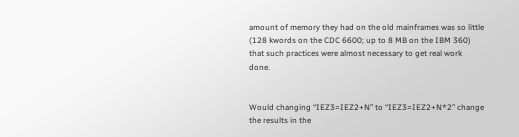amount of memory they had on the old mainframes was so little (128 kwords on the CDC 6600; up to 8 MB on the IBM 360) that such practices were almost necessary to get real work done.


Would changing “IEZ3=IEZ2+N” to “IEZ3=IEZ2+N*2” change the results in the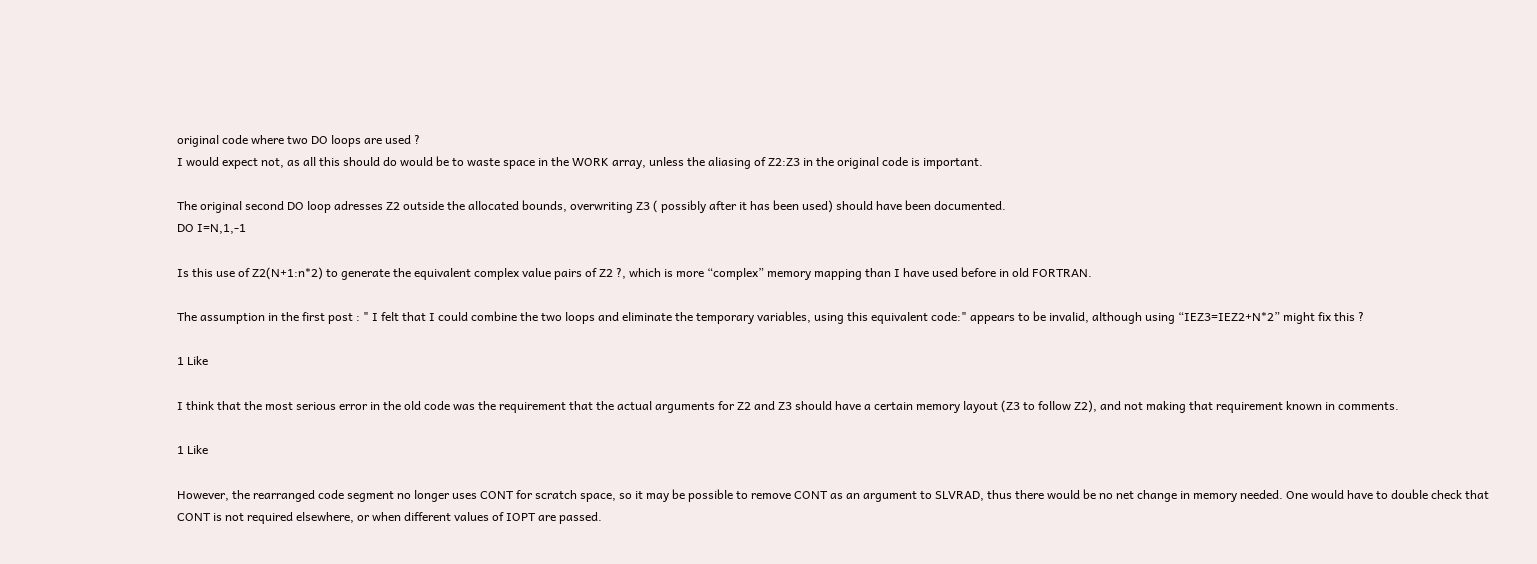original code where two DO loops are used ?
I would expect not, as all this should do would be to waste space in the WORK array, unless the aliasing of Z2:Z3 in the original code is important.

The original second DO loop adresses Z2 outside the allocated bounds, overwriting Z3 ( possibly after it has been used) should have been documented.
DO I=N,1,-1

Is this use of Z2(N+1:n*2) to generate the equivalent complex value pairs of Z2 ?, which is more “complex” memory mapping than I have used before in old FORTRAN.

The assumption in the first post : " I felt that I could combine the two loops and eliminate the temporary variables, using this equivalent code:" appears to be invalid, although using “IEZ3=IEZ2+N*2” might fix this ?

1 Like

I think that the most serious error in the old code was the requirement that the actual arguments for Z2 and Z3 should have a certain memory layout (Z3 to follow Z2), and not making that requirement known in comments.

1 Like

However, the rearranged code segment no longer uses CONT for scratch space, so it may be possible to remove CONT as an argument to SLVRAD, thus there would be no net change in memory needed. One would have to double check that CONT is not required elsewhere, or when different values of IOPT are passed.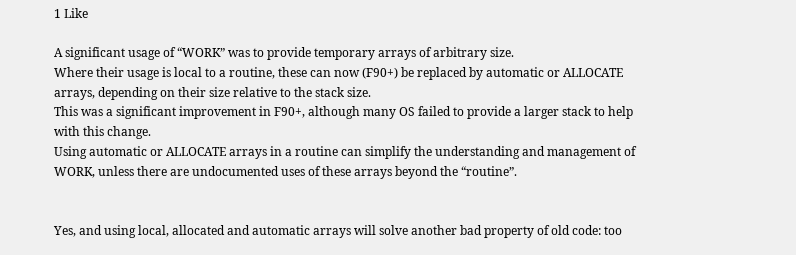1 Like

A significant usage of “WORK” was to provide temporary arrays of arbitrary size.
Where their usage is local to a routine, these can now (F90+) be replaced by automatic or ALLOCATE arrays, depending on their size relative to the stack size.
This was a significant improvement in F90+, although many OS failed to provide a larger stack to help with this change.
Using automatic or ALLOCATE arrays in a routine can simplify the understanding and management of WORK, unless there are undocumented uses of these arrays beyond the “routine”.


Yes, and using local, allocated and automatic arrays will solve another bad property of old code: too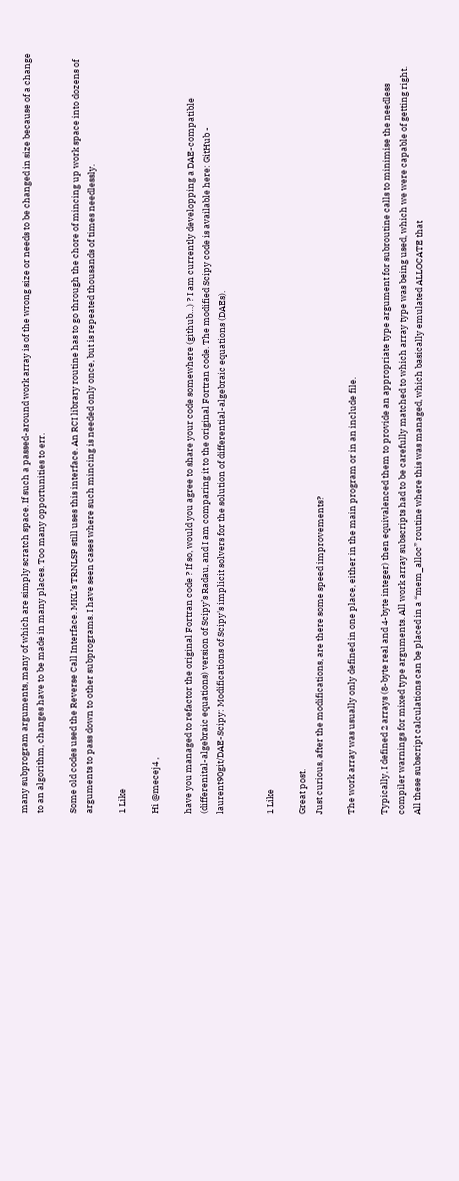many subprogram arguments, many of which are simply scratch space. If such a passed-around work array is of the wrong size or needs to be changed in size because of a change to an algorithm, changes have to be made in many places. Too many opportunities to err.

Some old codes used the Reverse Call Interface. MKL’s TRNLSP still uses this interface. An RCI library routine has to go through the chore of mincing up work space into dozens of arguments to pass down to other subprograms. I have seen cases where such mincing is needed only once, but is repeated thousands of times needlessly.

1 Like

Hi @mecej4 ,

have you managed to refactor the original Fortran code ? If so, would you agree to share your code somewhere (github…) ? I am currently developping a DAE-compatible (differenital-algebraic equations) version of Scipy’s Radau, and I am comparing it to the original Fortran code. The modified Scipy code is available here: GitHub - laurent90git/DAE-Scipy: Modifications of Scipy's implicit solvers for the solution of differential-algebraic equations (DAEs).


1 Like

Great post.
Just curious, after the modifications, are there some speed improvements?

The work array was usually only defined in one place, either in the main program or in an include file.

Typically, I defined 2 arrays (8-byte real and 4-byte integer) then equivalenced them to provide an appropriate type argument for subroutine calls to minimise the needless compiler warnings for mixed type arguments. All work array subscripts had to be carefully matched to which array type was being used, which we were capable of getting right.
All these subscript calculations can be placed in a “mem_alloc” routine where this was managed, which basically emulated ALLOCATE that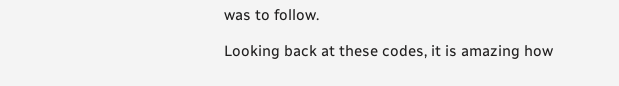was to follow.

Looking back at these codes, it is amazing how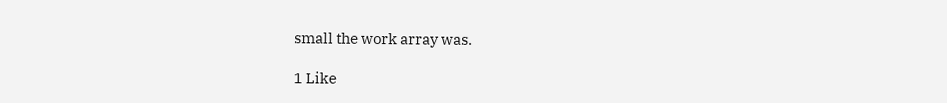small the work array was.

1 Like